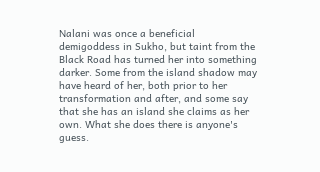Nalani was once a beneficial demigoddess in Sukho, but taint from the Black Road has turned her into something darker. Some from the island shadow may have heard of her, both prior to her transformation and after, and some say that she has an island she claims as her own. What she does there is anyone's guess.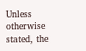Unless otherwise stated, the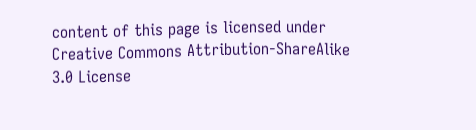content of this page is licensed under Creative Commons Attribution-ShareAlike 3.0 License